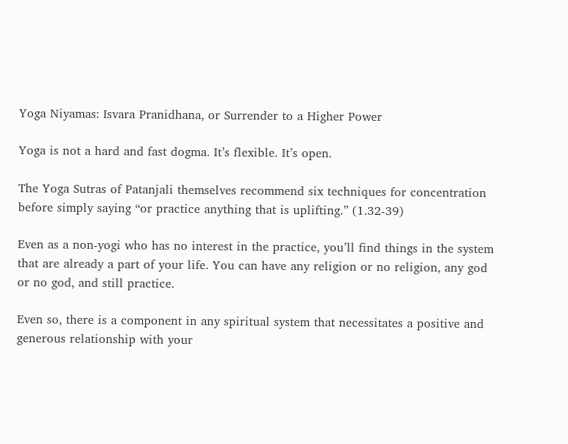Yoga Niyamas: Isvara Pranidhana, or Surrender to a Higher Power

Yoga is not a hard and fast dogma. It’s flexible. It’s open.

The Yoga Sutras of Patanjali themselves recommend six techniques for concentration before simply saying “or practice anything that is uplifting.” (1.32-39)

Even as a non-yogi who has no interest in the practice, you’ll find things in the system that are already a part of your life. You can have any religion or no religion, any god or no god, and still practice.

Even so, there is a component in any spiritual system that necessitates a positive and generous relationship with your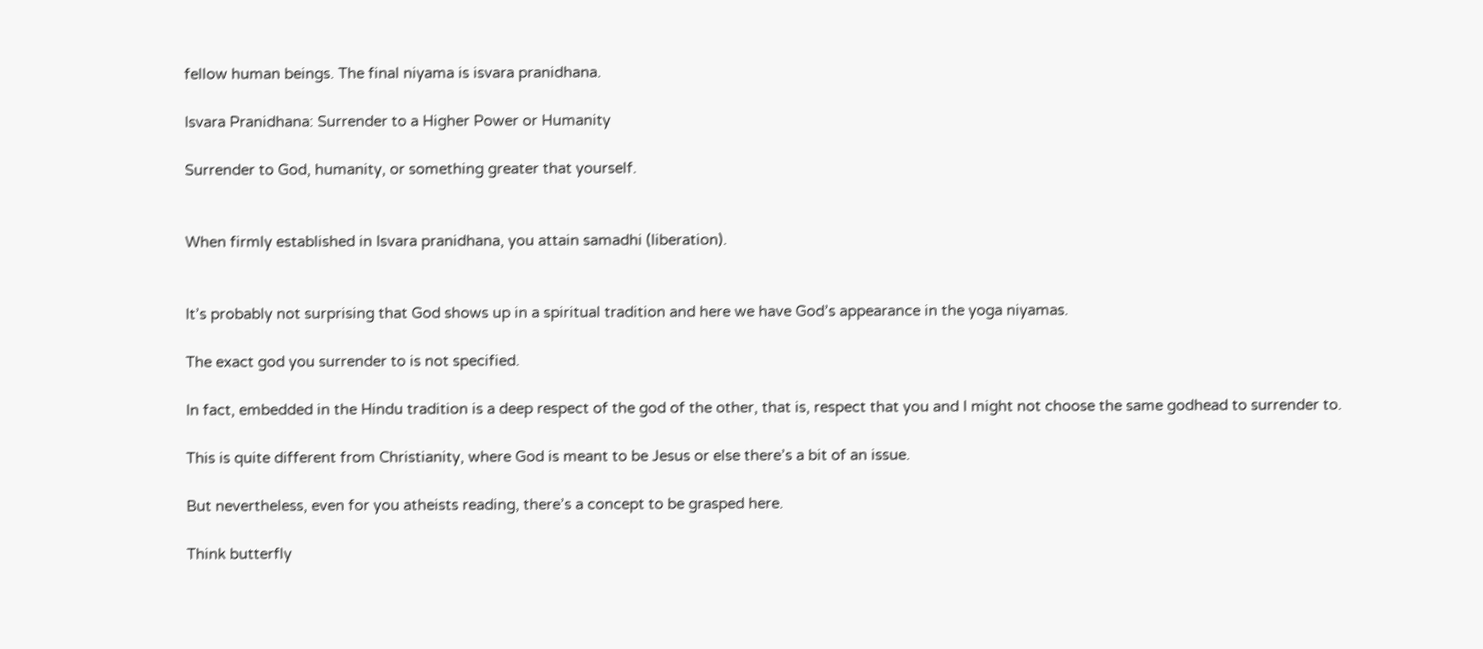fellow human beings. The final niyama is isvara pranidhana.

Isvara Pranidhana: Surrender to a Higher Power or Humanity

Surrender to God, humanity, or something greater that yourself.


When firmly established in Isvara pranidhana, you attain samadhi (liberation).


It’s probably not surprising that God shows up in a spiritual tradition and here we have God’s appearance in the yoga niyamas.

The exact god you surrender to is not specified.

In fact, embedded in the Hindu tradition is a deep respect of the god of the other, that is, respect that you and I might not choose the same godhead to surrender to.

This is quite different from Christianity, where God is meant to be Jesus or else there’s a bit of an issue.

But nevertheless, even for you atheists reading, there’s a concept to be grasped here.

Think butterfly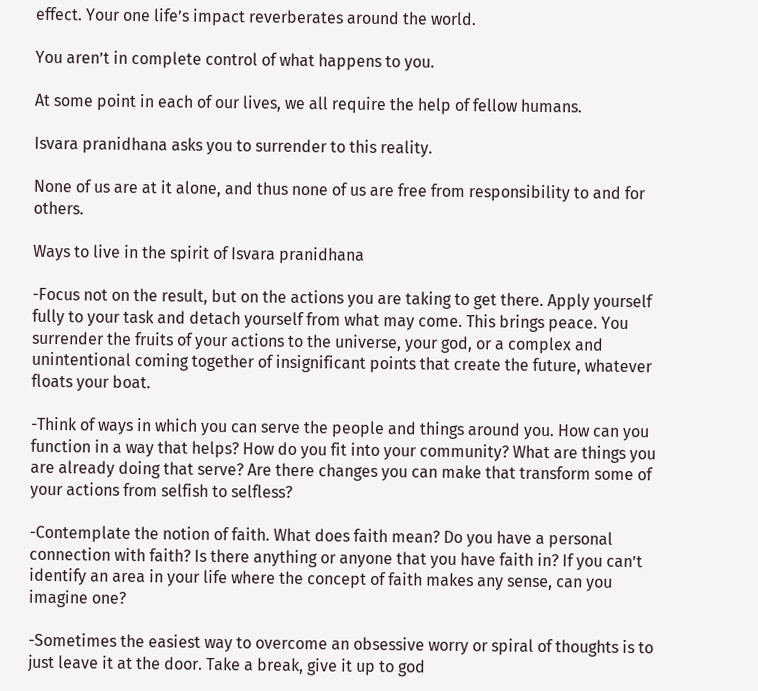effect. Your one life’s impact reverberates around the world.

You aren’t in complete control of what happens to you.

At some point in each of our lives, we all require the help of fellow humans.

Isvara pranidhana asks you to surrender to this reality.

None of us are at it alone, and thus none of us are free from responsibility to and for others.

Ways to live in the spirit of Isvara pranidhana

-Focus not on the result, but on the actions you are taking to get there. Apply yourself fully to your task and detach yourself from what may come. This brings peace. You surrender the fruits of your actions to the universe, your god, or a complex and unintentional coming together of insignificant points that create the future, whatever floats your boat.

-Think of ways in which you can serve the people and things around you. How can you function in a way that helps? How do you fit into your community? What are things you are already doing that serve? Are there changes you can make that transform some of your actions from selfish to selfless?

-Contemplate the notion of faith. What does faith mean? Do you have a personal connection with faith? Is there anything or anyone that you have faith in? If you can’t identify an area in your life where the concept of faith makes any sense, can you imagine one?

-Sometimes the easiest way to overcome an obsessive worry or spiral of thoughts is to just leave it at the door. Take a break, give it up to god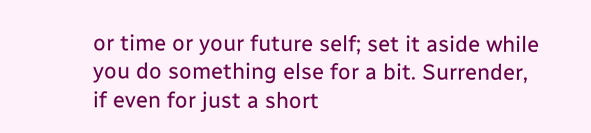or time or your future self; set it aside while you do something else for a bit. Surrender, if even for just a short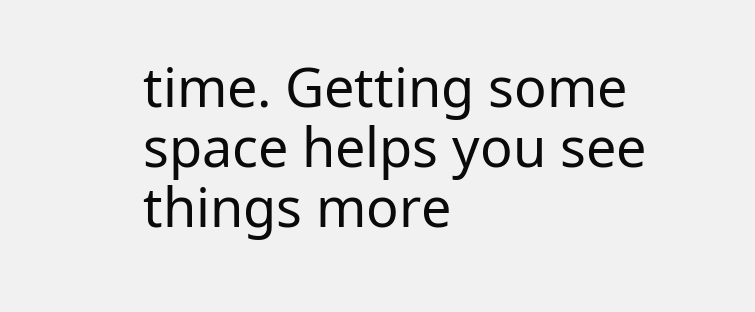time. Getting some space helps you see things more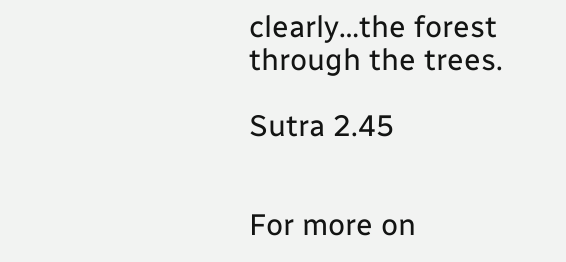clearly…the forest through the trees.

Sutra 2.45


For more on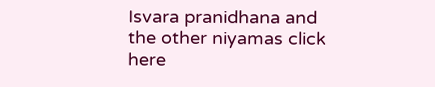Isvara pranidhana and the other niyamas click here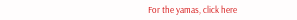For the yamas, click here